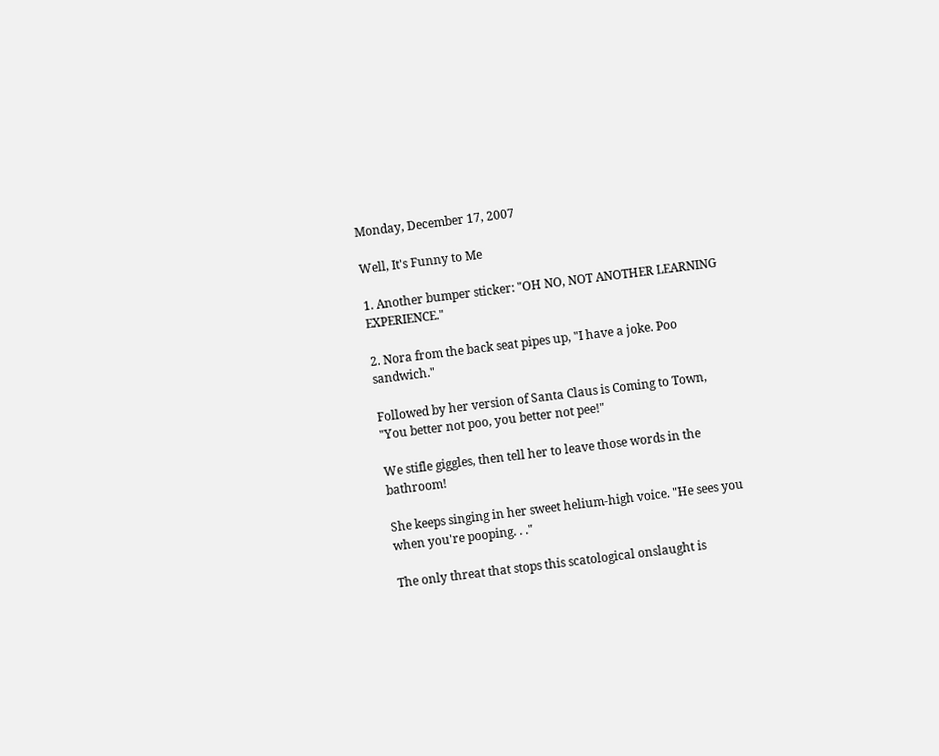Monday, December 17, 2007

Well, It's Funny to Me

1. Another bumper sticker: "OH NO, NOT ANOTHER LEARNING EXPERIENCE."

2. Nora from the back seat pipes up, "I have a joke. Poo sandwich."

Followed by her version of Santa Claus is Coming to Town, "You better not poo, you better not pee!"

We stifle giggles, then tell her to leave those words in the bathroom!

She keeps singing in her sweet helium-high voice. "He sees you when you're pooping. . ."

The only threat that stops this scatological onslaught is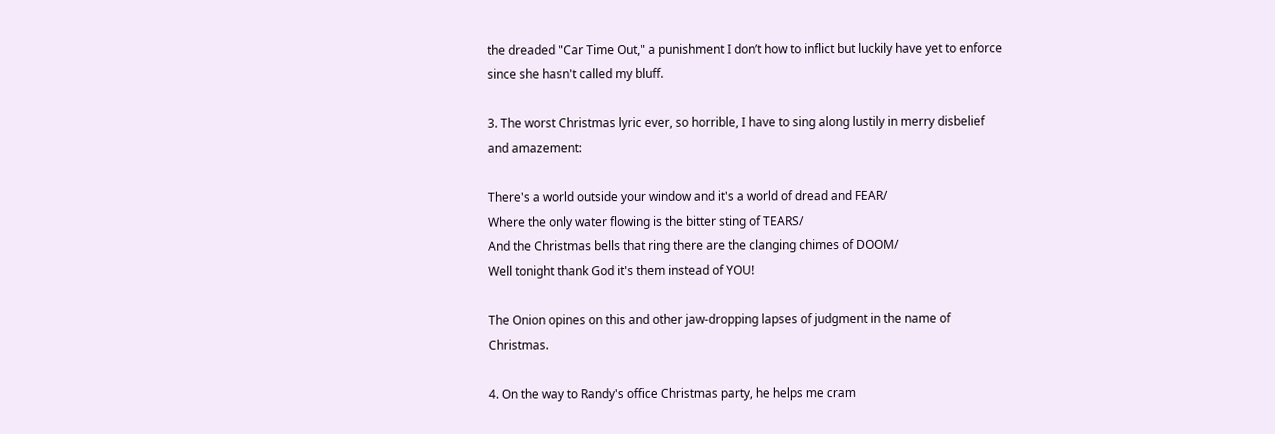the dreaded "Car Time Out," a punishment I don’t how to inflict but luckily have yet to enforce since she hasn't called my bluff.

3. The worst Christmas lyric ever, so horrible, I have to sing along lustily in merry disbelief and amazement:

There's a world outside your window and it's a world of dread and FEAR/
Where the only water flowing is the bitter sting of TEARS/
And the Christmas bells that ring there are the clanging chimes of DOOM/
Well tonight thank God it's them instead of YOU!

The Onion opines on this and other jaw-dropping lapses of judgment in the name of Christmas.

4. On the way to Randy's office Christmas party, he helps me cram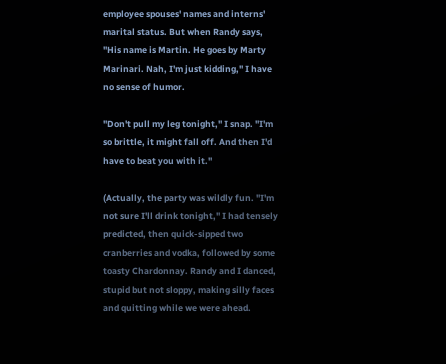employee spouses' names and interns' marital status. But when Randy says, "His name is Martin. He goes by Marty Marinari. Nah, I'm just kidding," I have no sense of humor.

"Don't pull my leg tonight," I snap. "I'm so brittle, it might fall off. And then I'd have to beat you with it."

(Actually, the party was wildly fun. "I'm not sure I'll drink tonight," I had tensely predicted, then quick-sipped two cranberries and vodka, followed by some toasty Chardonnay. Randy and I danced, stupid but not sloppy, making silly faces and quitting while we were ahead.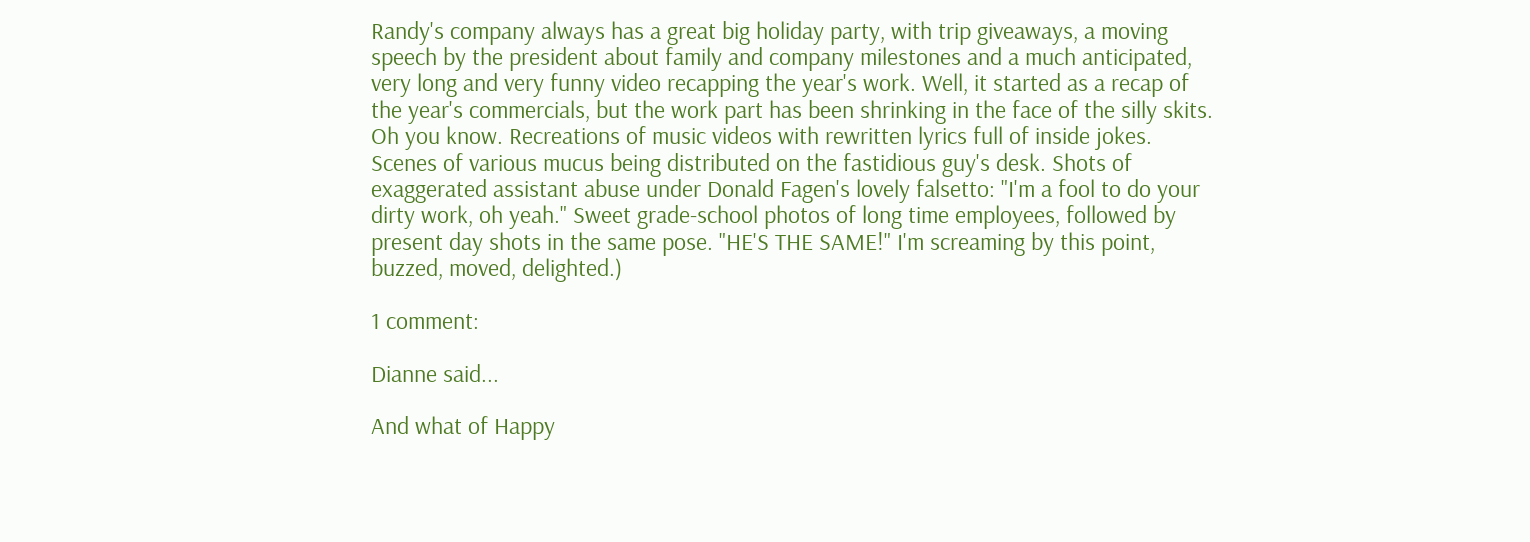Randy's company always has a great big holiday party, with trip giveaways, a moving speech by the president about family and company milestones and a much anticipated, very long and very funny video recapping the year's work. Well, it started as a recap of the year's commercials, but the work part has been shrinking in the face of the silly skits. Oh you know. Recreations of music videos with rewritten lyrics full of inside jokes. Scenes of various mucus being distributed on the fastidious guy's desk. Shots of exaggerated assistant abuse under Donald Fagen's lovely falsetto: "I'm a fool to do your dirty work, oh yeah." Sweet grade-school photos of long time employees, followed by present day shots in the same pose. "HE'S THE SAME!" I'm screaming by this point, buzzed, moved, delighted.)

1 comment:

Dianne said...

And what of Happy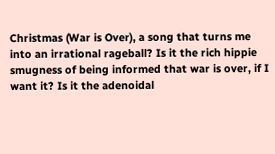Christmas (War is Over), a song that turns me into an irrational rageball? Is it the rich hippie smugness of being informed that war is over, if I want it? Is it the adenoidal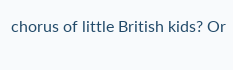chorus of little British kids? Or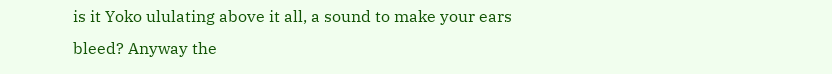is it Yoko ululating above it all, a sound to make your ears bleed? Anyway the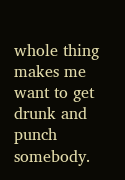whole thing makes me want to get drunk and punch somebody.